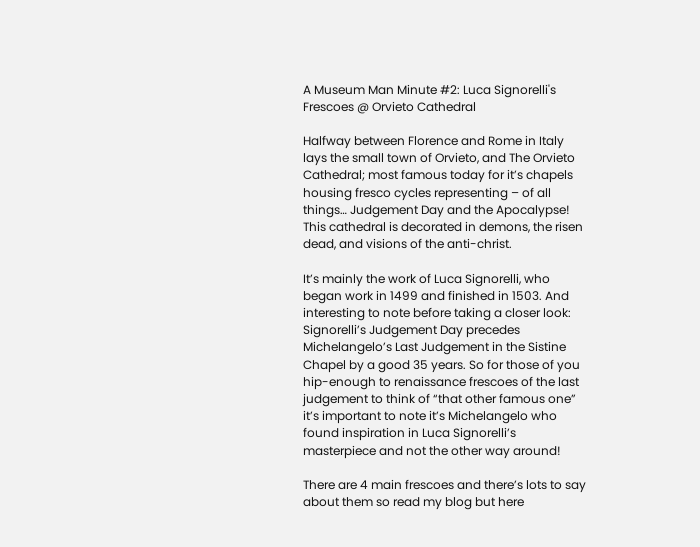A Museum Man Minute #2: Luca Signorelli's Frescoes @ Orvieto Cathedral

Halfway between Florence and Rome in Italy lays the small town of Orvieto, and The Orvieto Cathedral; most famous today for it’s chapels housing fresco cycles representing – of all things… Judgement Day and the Apocalypse! This cathedral is decorated in demons, the risen dead, and visions of the anti-christ.

It’s mainly the work of Luca Signorelli, who began work in 1499 and finished in 1503. And interesting to note before taking a closer look: Signorelli’s Judgement Day precedes Michelangelo’s Last Judgement in the Sistine Chapel by a good 35 years. So for those of you hip-enough to renaissance frescoes of the last judgement to think of “that other famous one” it’s important to note it’s Michelangelo who found inspiration in Luca Signorelli’s masterpiece and not the other way around!

There are 4 main frescoes and there’s lots to say about them so read my blog but here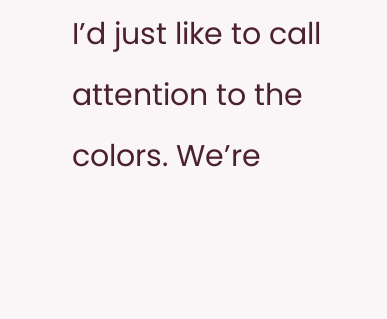I’d just like to call attention to the colors. We’re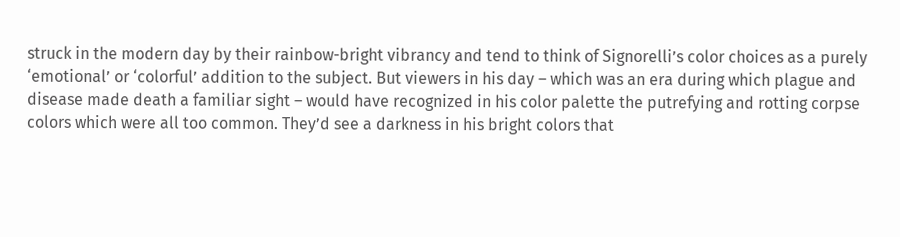struck in the modern day by their rainbow-bright vibrancy and tend to think of Signorelli’s color choices as a purely ‘emotional’ or ‘colorful’ addition to the subject. But viewers in his day – which was an era during which plague and disease made death a familiar sight – would have recognized in his color palette the putrefying and rotting corpse colors which were all too common. They’d see a darkness in his bright colors that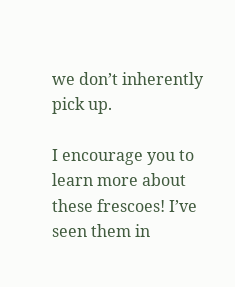we don’t inherently pick up.

I encourage you to learn more about these frescoes! I’ve seen them in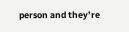person and they’re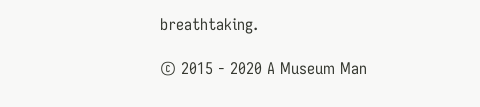breathtaking.

© 2015 - 2020 A Museum Man